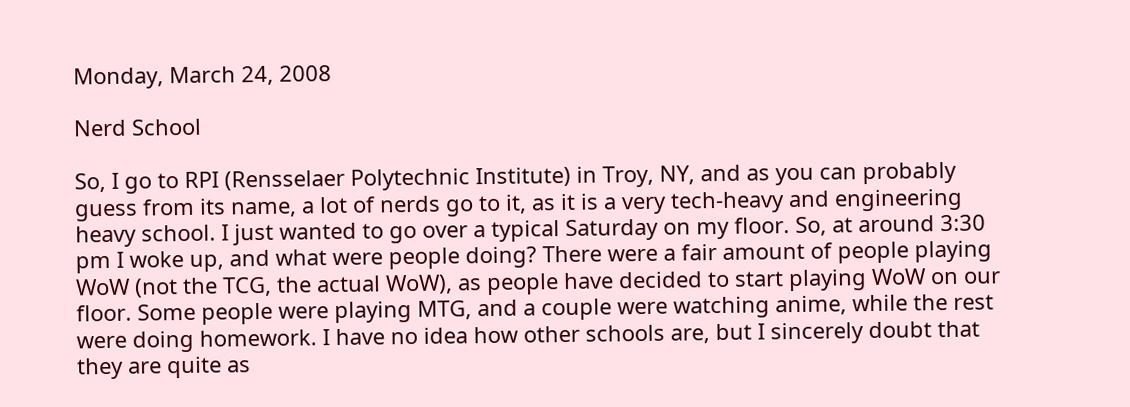Monday, March 24, 2008

Nerd School

So, I go to RPI (Rensselaer Polytechnic Institute) in Troy, NY, and as you can probably guess from its name, a lot of nerds go to it, as it is a very tech-heavy and engineering heavy school. I just wanted to go over a typical Saturday on my floor. So, at around 3:30 pm I woke up, and what were people doing? There were a fair amount of people playing WoW (not the TCG, the actual WoW), as people have decided to start playing WoW on our floor. Some people were playing MTG, and a couple were watching anime, while the rest were doing homework. I have no idea how other schools are, but I sincerely doubt that they are quite as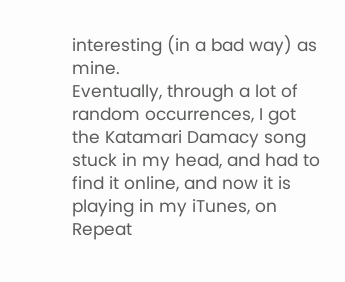interesting (in a bad way) as mine.
Eventually, through a lot of random occurrences, I got the Katamari Damacy song stuck in my head, and had to find it online, and now it is playing in my iTunes, on Repeat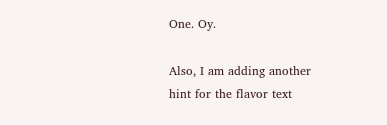One. Oy.

Also, I am adding another hint for the flavor text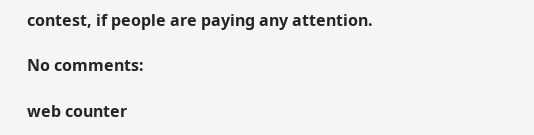contest, if people are paying any attention.

No comments:

web counter